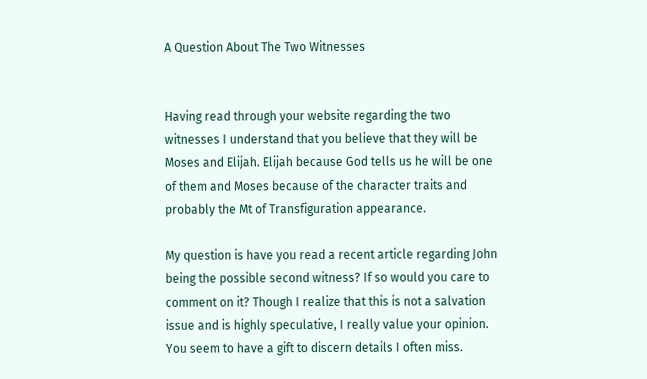A Question About The Two Witnesses


Having read through your website regarding the two witnesses I understand that you believe that they will be Moses and Elijah. Elijah because God tells us he will be one of them and Moses because of the character traits and probably the Mt of Transfiguration appearance.

My question is have you read a recent article regarding John being the possible second witness? If so would you care to comment on it? Though I realize that this is not a salvation issue and is highly speculative, I really value your opinion. You seem to have a gift to discern details I often miss.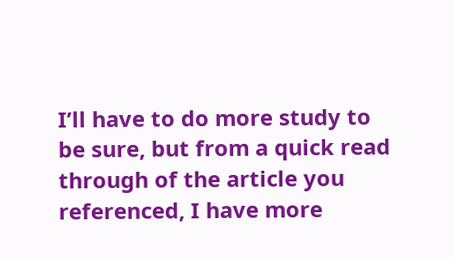I’ll have to do more study to be sure, but from a quick read through of the article you referenced, I have more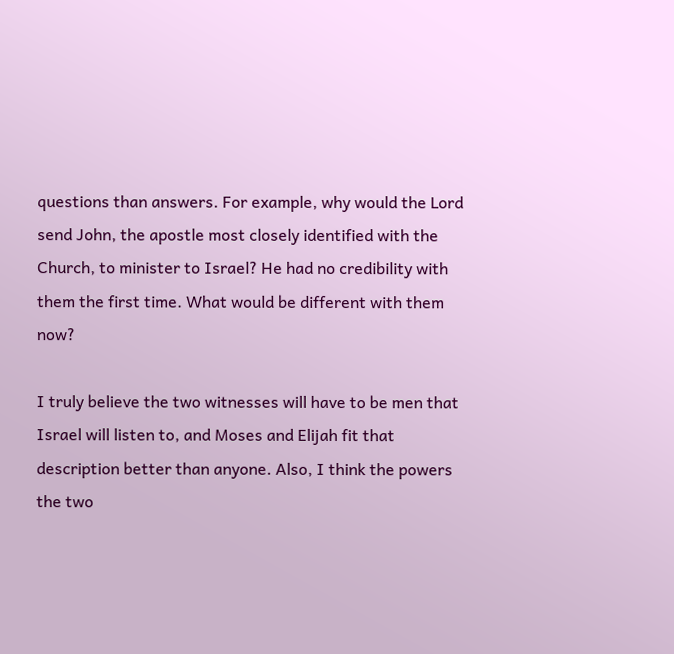questions than answers. For example, why would the Lord send John, the apostle most closely identified with the Church, to minister to Israel? He had no credibility with them the first time. What would be different with them now?

I truly believe the two witnesses will have to be men that Israel will listen to, and Moses and Elijah fit that description better than anyone. Also, I think the powers the two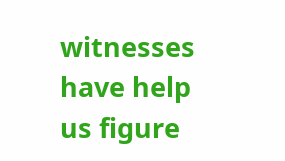witnesses have help us figure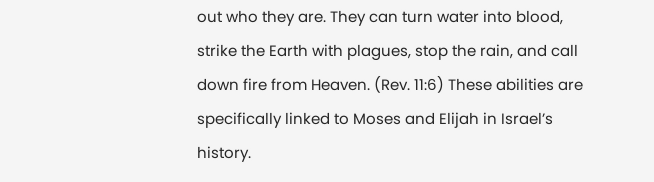out who they are. They can turn water into blood, strike the Earth with plagues, stop the rain, and call down fire from Heaven. (Rev. 11:6) These abilities are specifically linked to Moses and Elijah in Israel’s history.